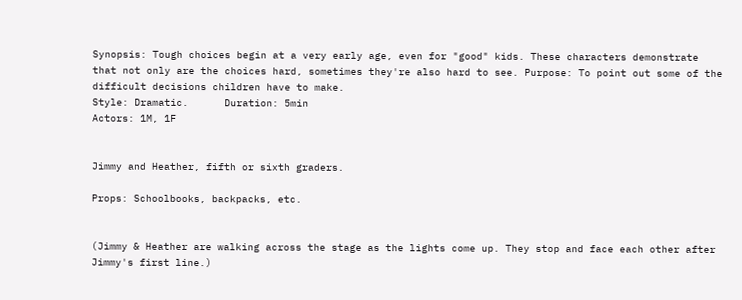Synopsis: Tough choices begin at a very early age, even for "good" kids. These characters demonstrate that not only are the choices hard, sometimes they're also hard to see. Purpose: To point out some of the difficult decisions children have to make.
Style: Dramatic.      Duration: 5min
Actors: 1M, 1F


Jimmy and Heather, fifth or sixth graders.

Props: Schoolbooks, backpacks, etc.


(Jimmy & Heather are walking across the stage as the lights come up. They stop and face each other after Jimmy's first line.)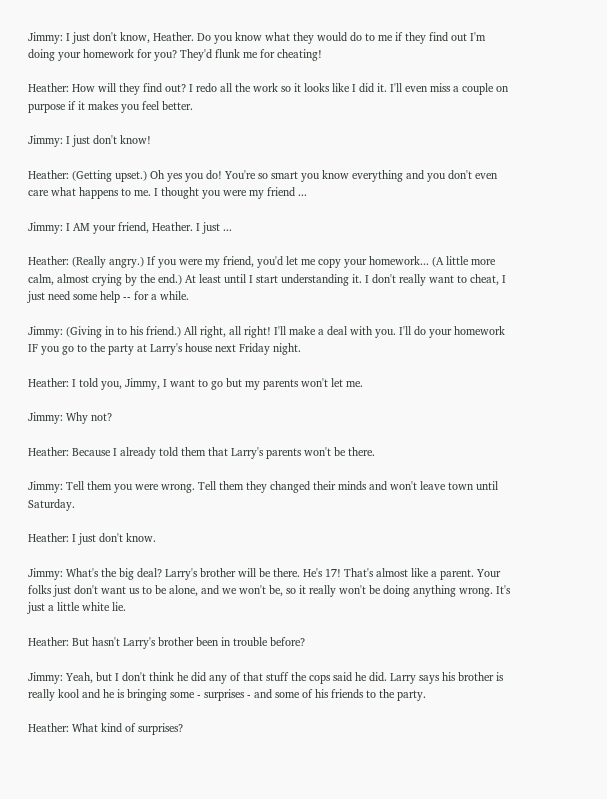Jimmy: I just don't know, Heather. Do you know what they would do to me if they find out I'm doing your homework for you? They'd flunk me for cheating!

Heather: How will they find out? I redo all the work so it looks like I did it. I'll even miss a couple on purpose if it makes you feel better.

Jimmy: I just don't know!

Heather: (Getting upset.) Oh yes you do! You're so smart you know everything and you don't even care what happens to me. I thought you were my friend ...

Jimmy: I AM your friend, Heather. I just ...

Heather: (Really angry.) If you were my friend, you'd let me copy your homework... (A little more calm, almost crying by the end.) At least until I start understanding it. I don't really want to cheat, I just need some help -- for a while.

Jimmy: (Giving in to his friend.) All right, all right! I'll make a deal with you. I'll do your homework IF you go to the party at Larry's house next Friday night.

Heather: I told you, Jimmy, I want to go but my parents won't let me.

Jimmy: Why not?

Heather: Because I already told them that Larry's parents won't be there.

Jimmy: Tell them you were wrong. Tell them they changed their minds and won't leave town until Saturday.

Heather: I just don't know.

Jimmy: What's the big deal? Larry's brother will be there. He's 17! That's almost like a parent. Your folks just don't want us to be alone, and we won't be, so it really won't be doing anything wrong. It's just a little white lie.

Heather: But hasn't Larry's brother been in trouble before?

Jimmy: Yeah, but I don't think he did any of that stuff the cops said he did. Larry says his brother is really kool and he is bringing some - surprises - and some of his friends to the party.

Heather: What kind of surprises?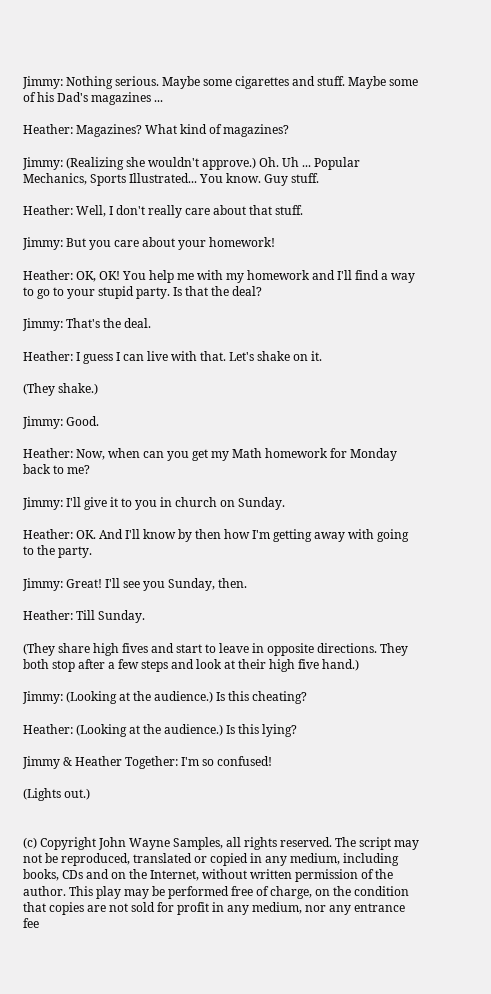Jimmy: Nothing serious. Maybe some cigarettes and stuff. Maybe some of his Dad's magazines ...

Heather: Magazines? What kind of magazines?

Jimmy: (Realizing she wouldn't approve.) Oh. Uh ... Popular Mechanics, Sports Illustrated... You know. Guy stuff.

Heather: Well, I don't really care about that stuff.

Jimmy: But you care about your homework!

Heather: OK, OK! You help me with my homework and I'll find a way to go to your stupid party. Is that the deal?

Jimmy: That's the deal.

Heather: I guess I can live with that. Let's shake on it.

(They shake.)

Jimmy: Good.

Heather: Now, when can you get my Math homework for Monday back to me?

Jimmy: I'll give it to you in church on Sunday.

Heather: OK. And I'll know by then how I'm getting away with going to the party.

Jimmy: Great! I'll see you Sunday, then.

Heather: Till Sunday.

(They share high fives and start to leave in opposite directions. They both stop after a few steps and look at their high five hand.)

Jimmy: (Looking at the audience.) Is this cheating?

Heather: (Looking at the audience.) Is this lying?

Jimmy & Heather Together: I'm so confused!

(Lights out.)


(c) Copyright John Wayne Samples, all rights reserved. The script may not be reproduced, translated or copied in any medium, including books, CDs and on the Internet, without written permission of the author. This play may be performed free of charge, on the condition that copies are not sold for profit in any medium, nor any entrance fee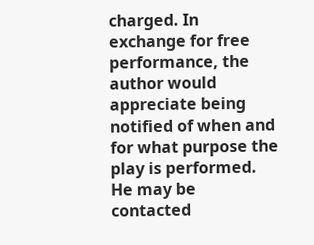charged. In exchange for free performance, the author would appreciate being notified of when and for what purpose the play is performed. He may be contacted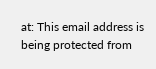at: This email address is being protected from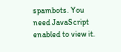spambots. You need JavaScript enabled to view it.